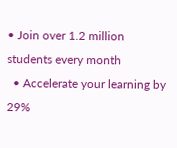• Join over 1.2 million students every month
  • Accelerate your learning by 29%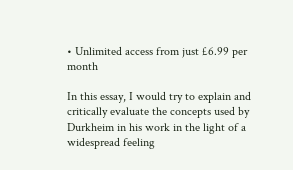• Unlimited access from just £6.99 per month

In this essay, I would try to explain and critically evaluate the concepts used by Durkheim in his work in the light of a widespread feeling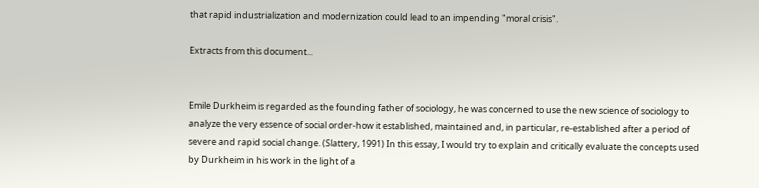that rapid industrialization and modernization could lead to an impending "moral crisis".

Extracts from this document...


Emile Durkheim is regarded as the founding father of sociology, he was concerned to use the new science of sociology to analyze the very essence of social order-how it established, maintained and, in particular, re-established after a period of severe and rapid social change. (Slattery, 1991) In this essay, I would try to explain and critically evaluate the concepts used by Durkheim in his work in the light of a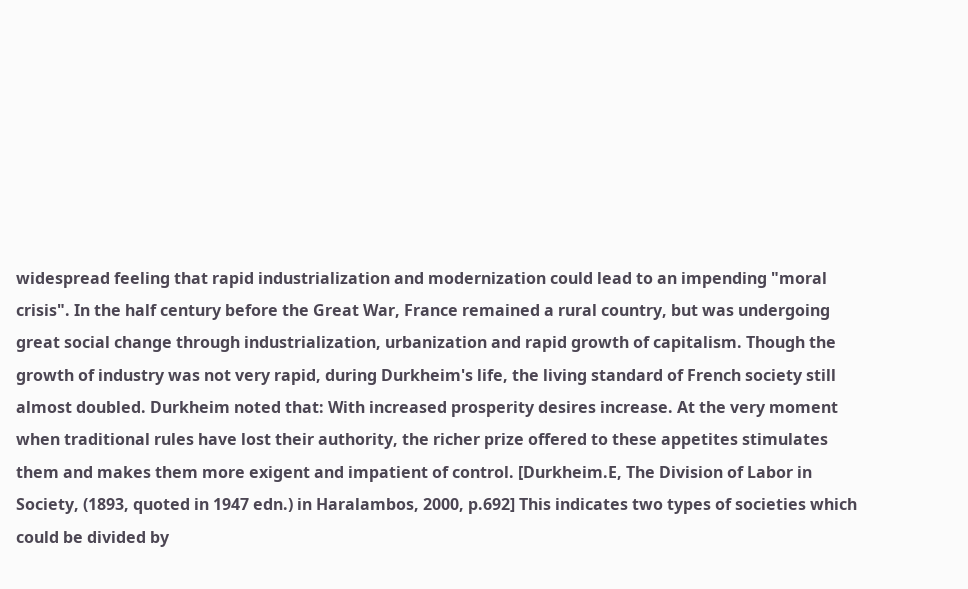widespread feeling that rapid industrialization and modernization could lead to an impending "moral crisis". In the half century before the Great War, France remained a rural country, but was undergoing great social change through industrialization, urbanization and rapid growth of capitalism. Though the growth of industry was not very rapid, during Durkheim's life, the living standard of French society still almost doubled. Durkheim noted that: With increased prosperity desires increase. At the very moment when traditional rules have lost their authority, the richer prize offered to these appetites stimulates them and makes them more exigent and impatient of control. [Durkheim.E, The Division of Labor in Society, (1893, quoted in 1947 edn.) in Haralambos, 2000, p.692] This indicates two types of societies which could be divided by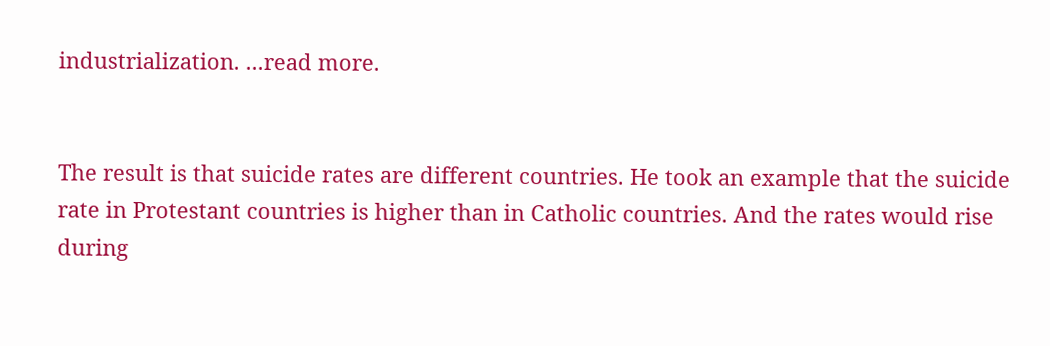industrialization. ...read more.


The result is that suicide rates are different countries. He took an example that the suicide rate in Protestant countries is higher than in Catholic countries. And the rates would rise during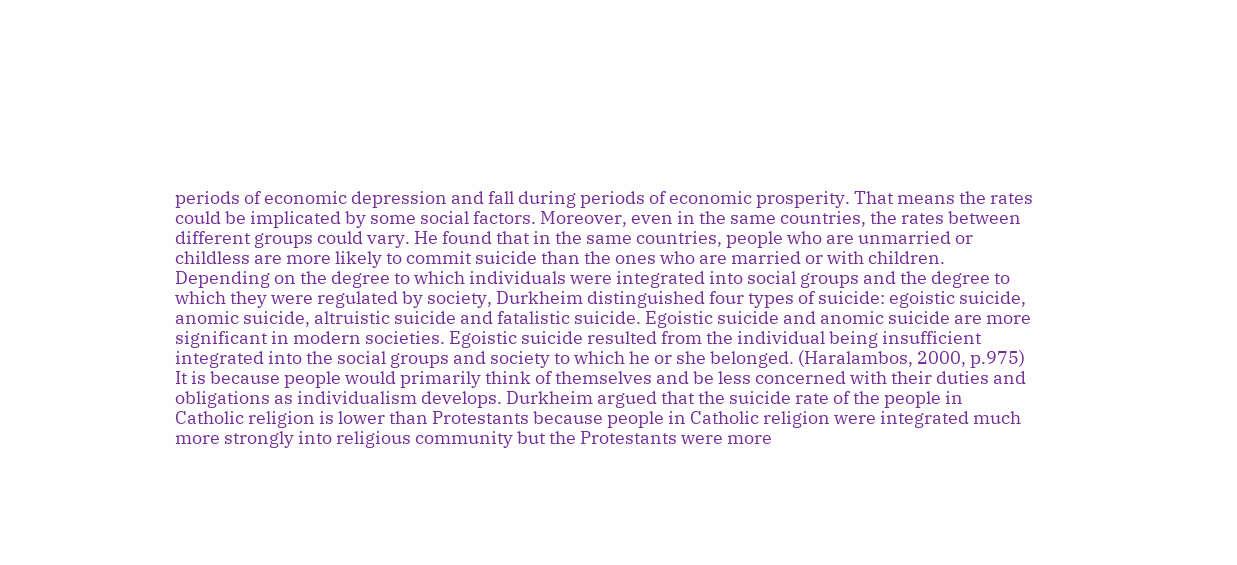periods of economic depression and fall during periods of economic prosperity. That means the rates could be implicated by some social factors. Moreover, even in the same countries, the rates between different groups could vary. He found that in the same countries, people who are unmarried or childless are more likely to commit suicide than the ones who are married or with children. Depending on the degree to which individuals were integrated into social groups and the degree to which they were regulated by society, Durkheim distinguished four types of suicide: egoistic suicide, anomic suicide, altruistic suicide and fatalistic suicide. Egoistic suicide and anomic suicide are more significant in modern societies. Egoistic suicide resulted from the individual being insufficient integrated into the social groups and society to which he or she belonged. (Haralambos, 2000, p.975) It is because people would primarily think of themselves and be less concerned with their duties and obligations as individualism develops. Durkheim argued that the suicide rate of the people in Catholic religion is lower than Protestants because people in Catholic religion were integrated much more strongly into religious community but the Protestants were more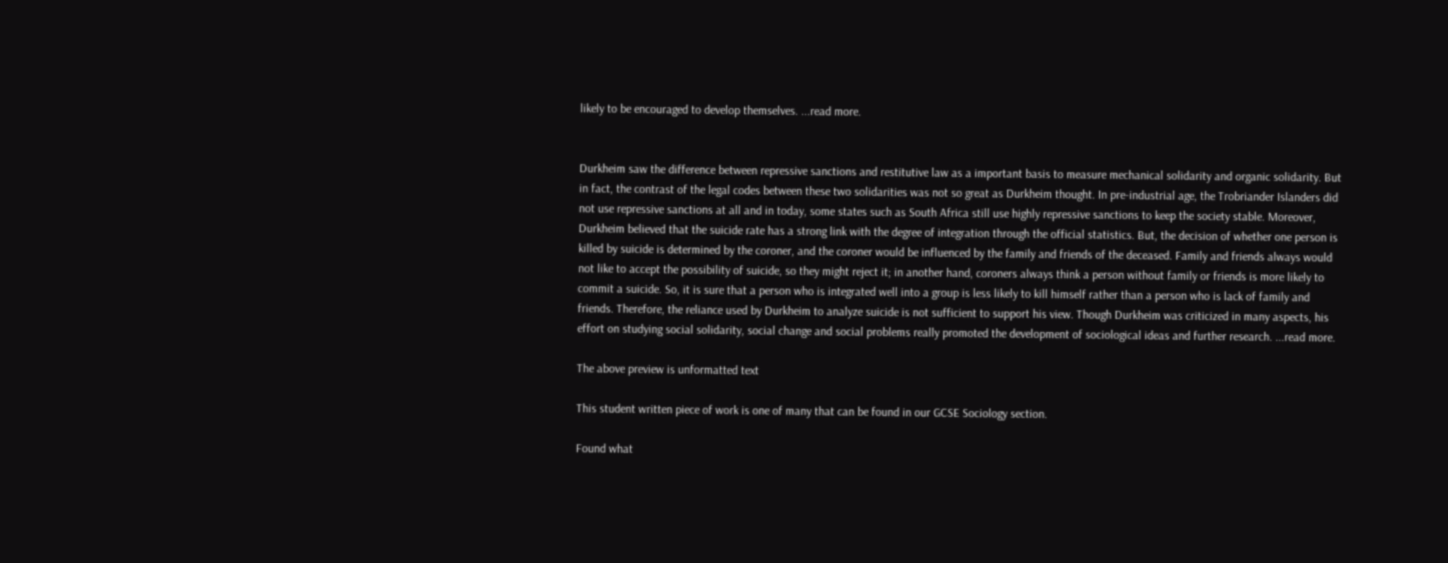likely to be encouraged to develop themselves. ...read more.


Durkheim saw the difference between repressive sanctions and restitutive law as a important basis to measure mechanical solidarity and organic solidarity. But in fact, the contrast of the legal codes between these two solidarities was not so great as Durkheim thought. In pre-industrial age, the Trobriander Islanders did not use repressive sanctions at all and in today, some states such as South Africa still use highly repressive sanctions to keep the society stable. Moreover, Durkheim believed that the suicide rate has a strong link with the degree of integration through the official statistics. But, the decision of whether one person is killed by suicide is determined by the coroner, and the coroner would be influenced by the family and friends of the deceased. Family and friends always would not like to accept the possibility of suicide, so they might reject it; in another hand, coroners always think a person without family or friends is more likely to commit a suicide. So, it is sure that a person who is integrated well into a group is less likely to kill himself rather than a person who is lack of family and friends. Therefore, the reliance used by Durkheim to analyze suicide is not sufficient to support his view. Though Durkheim was criticized in many aspects, his effort on studying social solidarity, social change and social problems really promoted the development of sociological ideas and further research. ...read more.

The above preview is unformatted text

This student written piece of work is one of many that can be found in our GCSE Sociology section.

Found what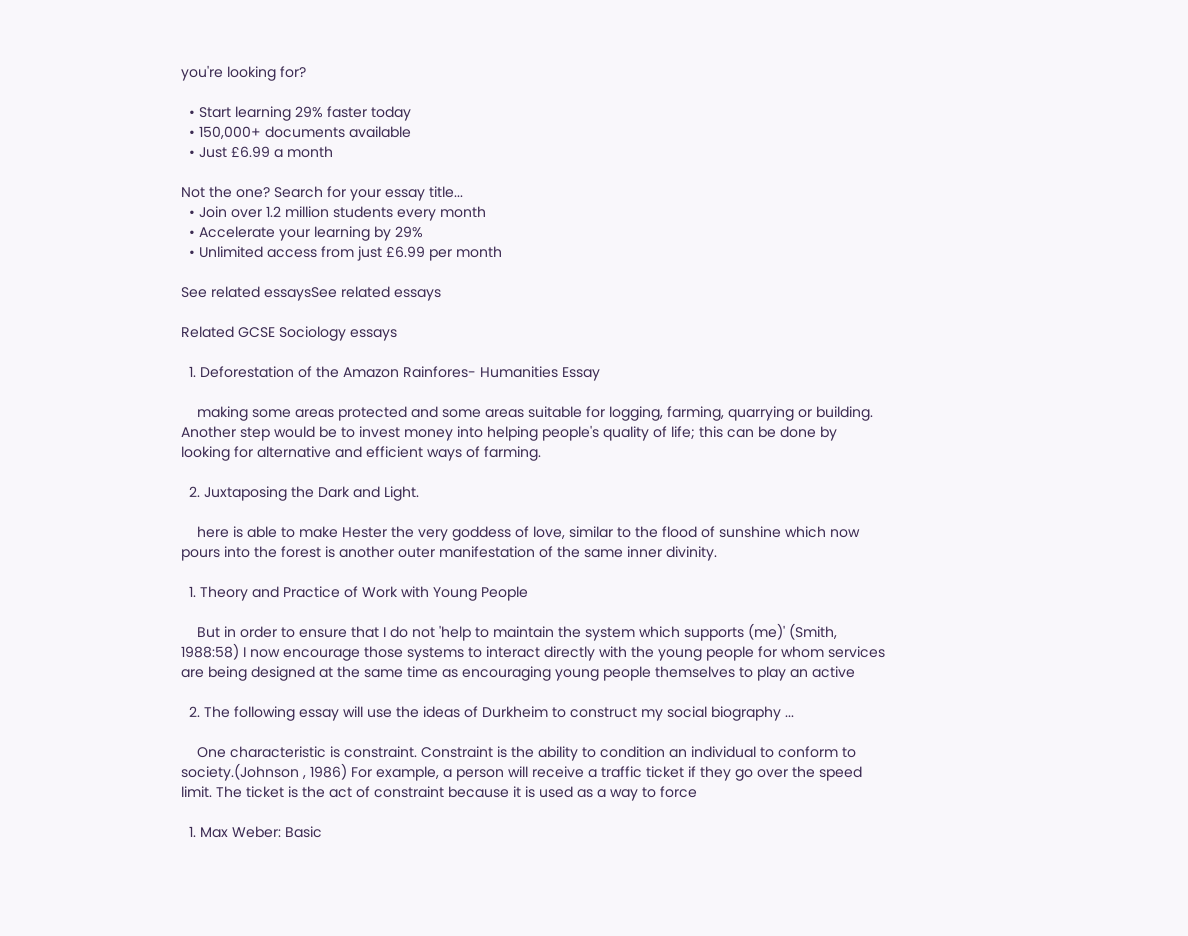you're looking for?

  • Start learning 29% faster today
  • 150,000+ documents available
  • Just £6.99 a month

Not the one? Search for your essay title...
  • Join over 1.2 million students every month
  • Accelerate your learning by 29%
  • Unlimited access from just £6.99 per month

See related essaysSee related essays

Related GCSE Sociology essays

  1. Deforestation of the Amazon Rainfores- Humanities Essay

    making some areas protected and some areas suitable for logging, farming, quarrying or building. Another step would be to invest money into helping people's quality of life; this can be done by looking for alternative and efficient ways of farming.

  2. Juxtaposing the Dark and Light.

    here is able to make Hester the very goddess of love, similar to the flood of sunshine which now pours into the forest is another outer manifestation of the same inner divinity.

  1. Theory and Practice of Work with Young People

    But in order to ensure that I do not 'help to maintain the system which supports (me)' (Smith, 1988:58) I now encourage those systems to interact directly with the young people for whom services are being designed at the same time as encouraging young people themselves to play an active

  2. The following essay will use the ideas of Durkheim to construct my social biography ...

    One characteristic is constraint. Constraint is the ability to condition an individual to conform to society.(Johnson , 1986) For example, a person will receive a traffic ticket if they go over the speed limit. The ticket is the act of constraint because it is used as a way to force

  1. Max Weber: Basic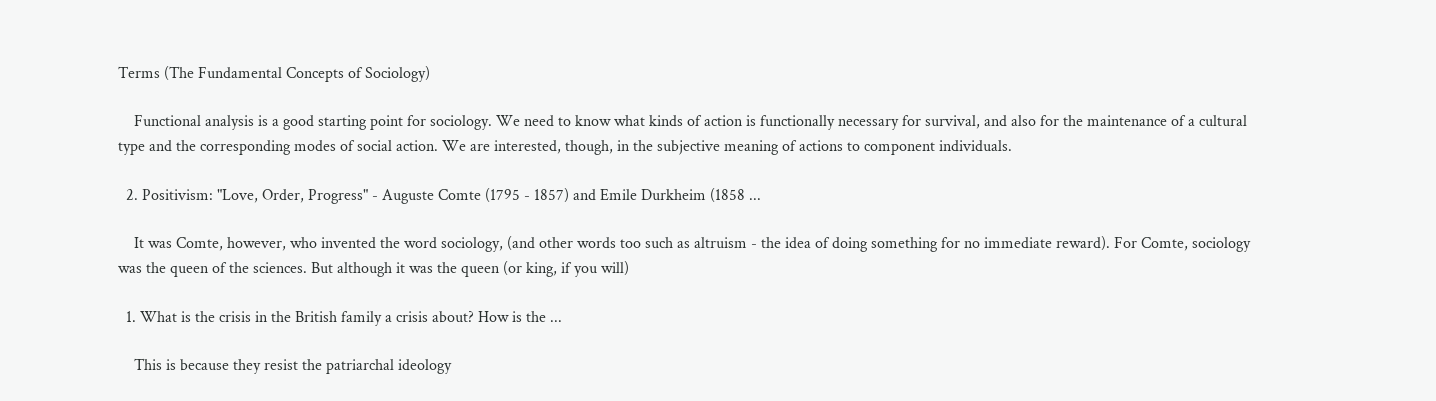Terms (The Fundamental Concepts of Sociology)

    Functional analysis is a good starting point for sociology. We need to know what kinds of action is functionally necessary for survival, and also for the maintenance of a cultural type and the corresponding modes of social action. We are interested, though, in the subjective meaning of actions to component individuals.

  2. Positivism: "Love, Order, Progress" - Auguste Comte (1795 - 1857) and Emile Durkheim (1858 ...

    It was Comte, however, who invented the word sociology, (and other words too such as altruism - the idea of doing something for no immediate reward). For Comte, sociology was the queen of the sciences. But although it was the queen (or king, if you will)

  1. What is the crisis in the British family a crisis about? How is the ...

    This is because they resist the patriarchal ideology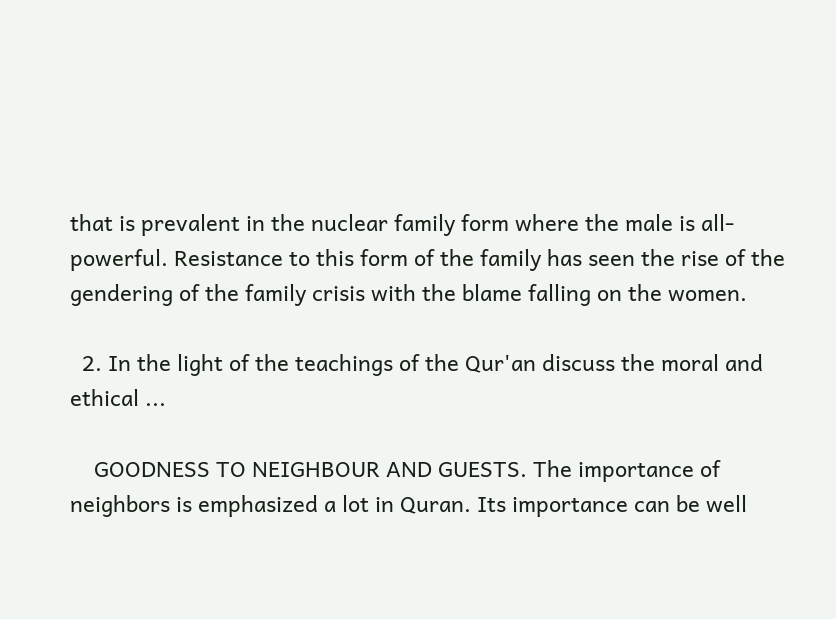that is prevalent in the nuclear family form where the male is all-powerful. Resistance to this form of the family has seen the rise of the gendering of the family crisis with the blame falling on the women.

  2. In the light of the teachings of the Qur'an discuss the moral and ethical ...

    GOODNESS TO NEIGHBOUR AND GUESTS. The importance of neighbors is emphasized a lot in Quran. Its importance can be well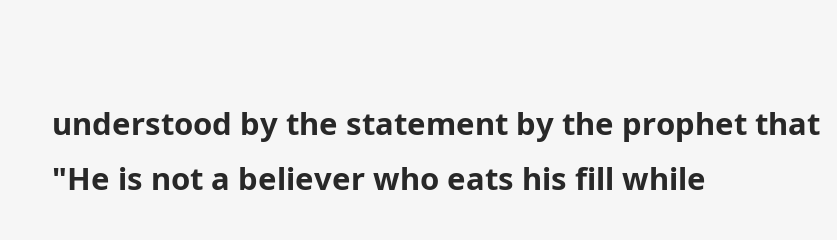understood by the statement by the prophet that "He is not a believer who eats his fill while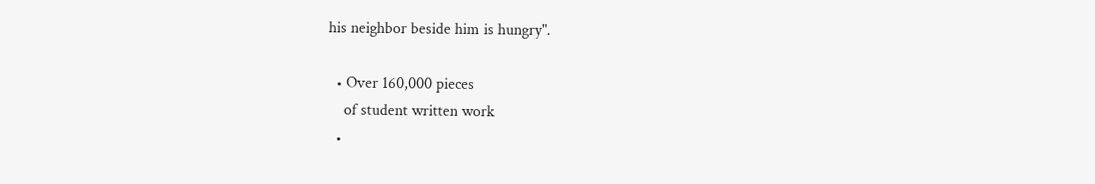his neighbor beside him is hungry".

  • Over 160,000 pieces
    of student written work
  •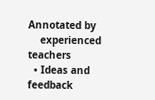Annotated by
    experienced teachers
  • Ideas and feedback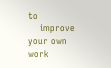to
    improve your own work